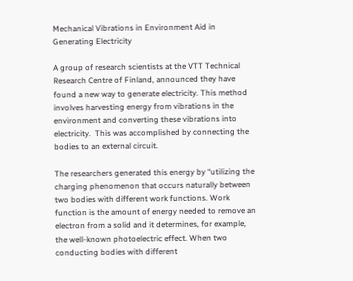Mechanical Vibrations in Environment Aid in Generating Electricity

A group of research scientists at the VTT Technical Research Centre of Finland, announced they have found a new way to generate electricity. This method involves harvesting energy from vibrations in the environment and converting these vibrations into electricity.  This was accomplished by connecting the bodies to an external circuit.

The researchers generated this energy by “utilizing the charging phenomenon that occurs naturally between two bodies with different work functions. Work function is the amount of energy needed to remove an electron from a solid and it determines, for example, the well-known photoelectric effect. When two conducting bodies with different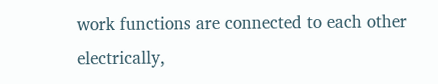work functions are connected to each other electrically,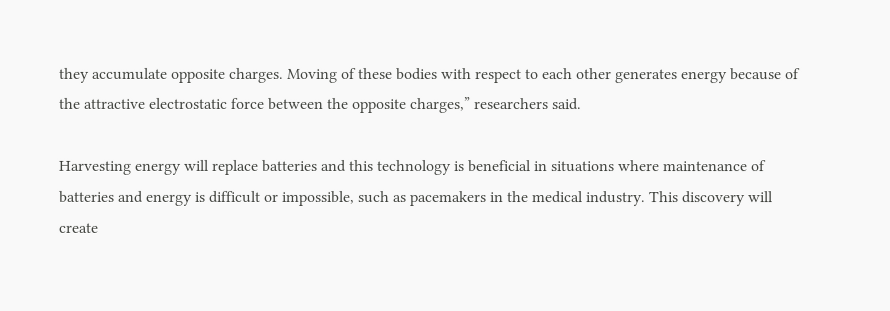they accumulate opposite charges. Moving of these bodies with respect to each other generates energy because of the attractive electrostatic force between the opposite charges,” researchers said.

Harvesting energy will replace batteries and this technology is beneficial in situations where maintenance of batteries and energy is difficult or impossible, such as pacemakers in the medical industry. This discovery will create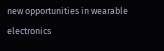new opportunities in wearable electronics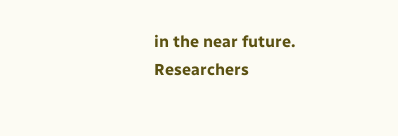in the near future.  Researchers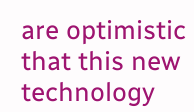are optimistic that this new technology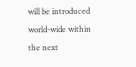will be introduced world-wide within the next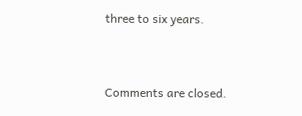three to six years.


Comments are closed.